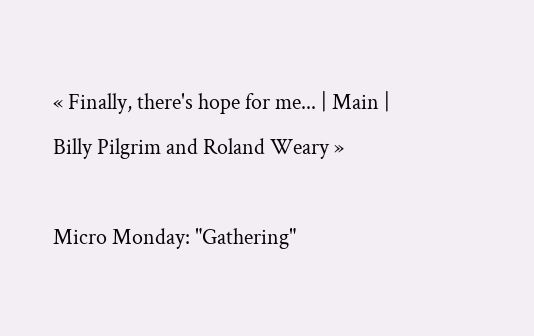« Finally, there's hope for me... | Main | Billy Pilgrim and Roland Weary »

Micro Monday: "Gathering"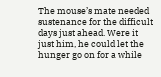The mouse’s mate needed sustenance for the difficult days just ahead. Were it just him, he could let the hunger go on for a while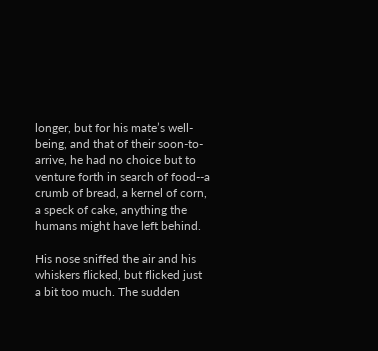longer, but for his mate’s well-being, and that of their soon-to-arrive, he had no choice but to venture forth in search of food--a crumb of bread, a kernel of corn, a speck of cake, anything the humans might have left behind.

His nose sniffed the air and his whiskers flicked, but flicked just a bit too much. The sudden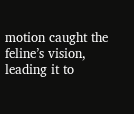motion caught the feline’s vision, leading it to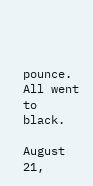pounce. All went to black.

August 21,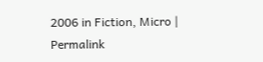2006 in Fiction, Micro | Permalink